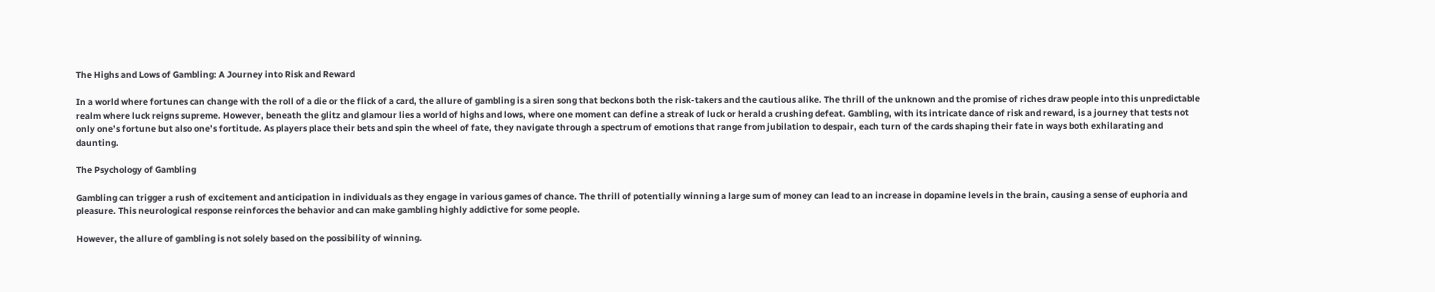The Highs and Lows of Gambling: A Journey into Risk and Reward

In a world where fortunes can change with the roll of a die or the flick of a card, the allure of gambling is a siren song that beckons both the risk-takers and the cautious alike. The thrill of the unknown and the promise of riches draw people into this unpredictable realm where luck reigns supreme. However, beneath the glitz and glamour lies a world of highs and lows, where one moment can define a streak of luck or herald a crushing defeat. Gambling, with its intricate dance of risk and reward, is a journey that tests not only one’s fortune but also one’s fortitude. As players place their bets and spin the wheel of fate, they navigate through a spectrum of emotions that range from jubilation to despair, each turn of the cards shaping their fate in ways both exhilarating and daunting.

The Psychology of Gambling

Gambling can trigger a rush of excitement and anticipation in individuals as they engage in various games of chance. The thrill of potentially winning a large sum of money can lead to an increase in dopamine levels in the brain, causing a sense of euphoria and pleasure. This neurological response reinforces the behavior and can make gambling highly addictive for some people.

However, the allure of gambling is not solely based on the possibility of winning.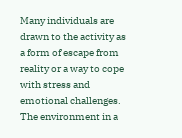Many individuals are drawn to the activity as a form of escape from reality or a way to cope with stress and emotional challenges. The environment in a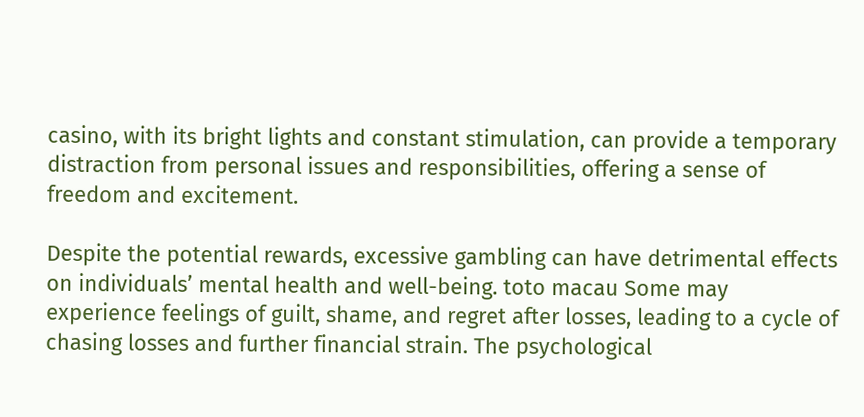casino, with its bright lights and constant stimulation, can provide a temporary distraction from personal issues and responsibilities, offering a sense of freedom and excitement.

Despite the potential rewards, excessive gambling can have detrimental effects on individuals’ mental health and well-being. toto macau Some may experience feelings of guilt, shame, and regret after losses, leading to a cycle of chasing losses and further financial strain. The psychological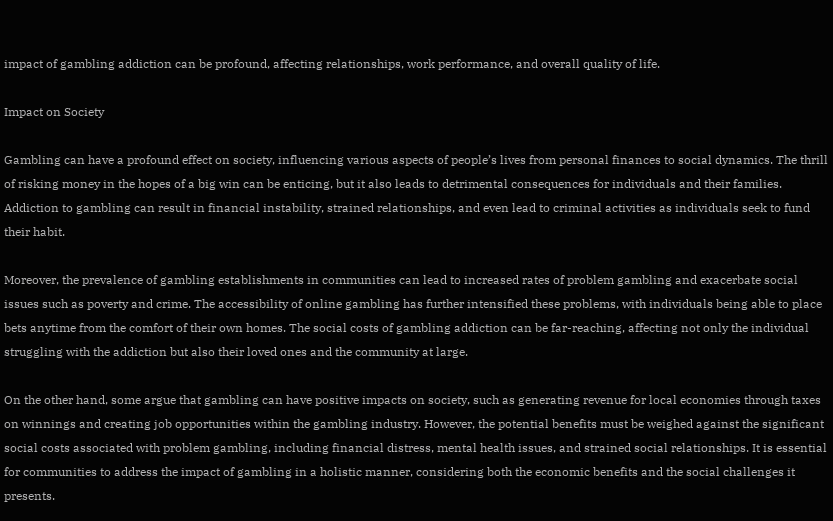impact of gambling addiction can be profound, affecting relationships, work performance, and overall quality of life.

Impact on Society

Gambling can have a profound effect on society, influencing various aspects of people’s lives from personal finances to social dynamics. The thrill of risking money in the hopes of a big win can be enticing, but it also leads to detrimental consequences for individuals and their families. Addiction to gambling can result in financial instability, strained relationships, and even lead to criminal activities as individuals seek to fund their habit.

Moreover, the prevalence of gambling establishments in communities can lead to increased rates of problem gambling and exacerbate social issues such as poverty and crime. The accessibility of online gambling has further intensified these problems, with individuals being able to place bets anytime from the comfort of their own homes. The social costs of gambling addiction can be far-reaching, affecting not only the individual struggling with the addiction but also their loved ones and the community at large.

On the other hand, some argue that gambling can have positive impacts on society, such as generating revenue for local economies through taxes on winnings and creating job opportunities within the gambling industry. However, the potential benefits must be weighed against the significant social costs associated with problem gambling, including financial distress, mental health issues, and strained social relationships. It is essential for communities to address the impact of gambling in a holistic manner, considering both the economic benefits and the social challenges it presents.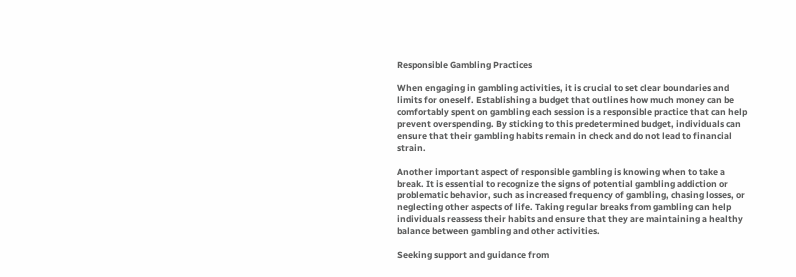Responsible Gambling Practices

When engaging in gambling activities, it is crucial to set clear boundaries and limits for oneself. Establishing a budget that outlines how much money can be comfortably spent on gambling each session is a responsible practice that can help prevent overspending. By sticking to this predetermined budget, individuals can ensure that their gambling habits remain in check and do not lead to financial strain.

Another important aspect of responsible gambling is knowing when to take a break. It is essential to recognize the signs of potential gambling addiction or problematic behavior, such as increased frequency of gambling, chasing losses, or neglecting other aspects of life. Taking regular breaks from gambling can help individuals reassess their habits and ensure that they are maintaining a healthy balance between gambling and other activities.

Seeking support and guidance from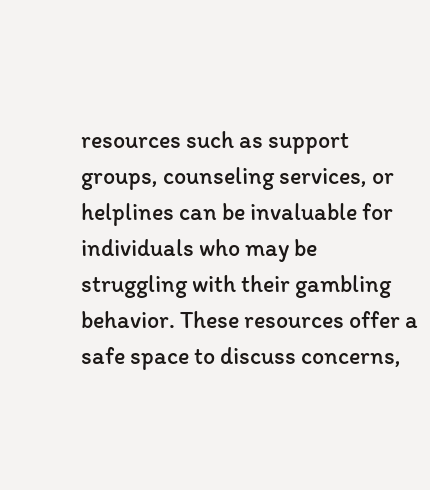resources such as support groups, counseling services, or helplines can be invaluable for individuals who may be struggling with their gambling behavior. These resources offer a safe space to discuss concerns,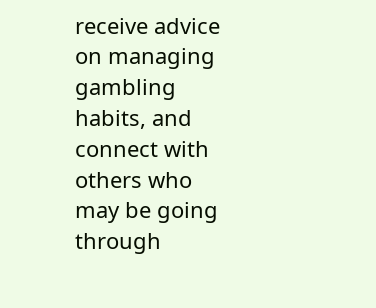receive advice on managing gambling habits, and connect with others who may be going through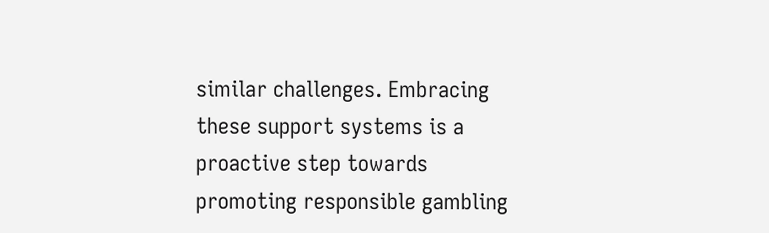similar challenges. Embracing these support systems is a proactive step towards promoting responsible gambling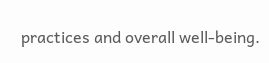practices and overall well-being.